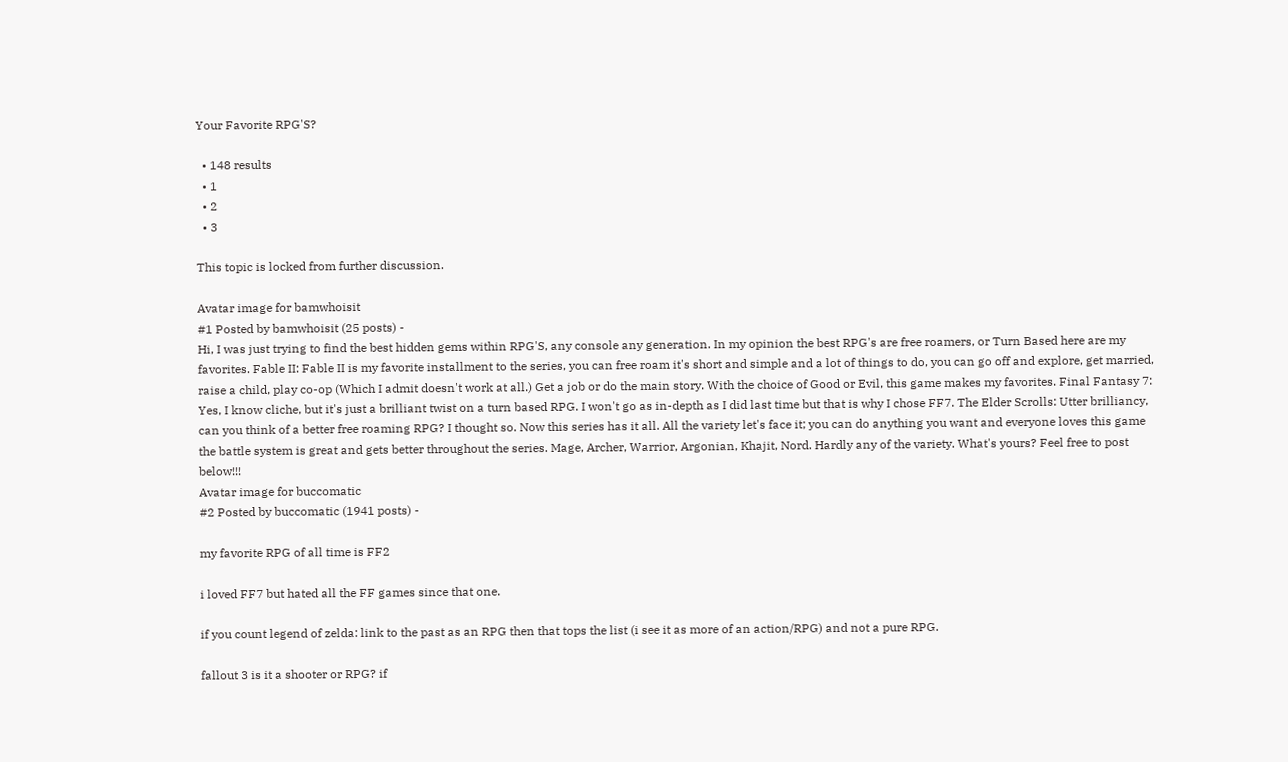Your Favorite RPG'S?

  • 148 results
  • 1
  • 2
  • 3

This topic is locked from further discussion.

Avatar image for bamwhoisit
#1 Posted by bamwhoisit (25 posts) -
Hi, I was just trying to find the best hidden gems within RPG'S, any console any generation. In my opinion the best RPG's are free roamers, or Turn Based here are my favorites. Fable II: Fable II is my favorite installment to the series, you can free roam it's short and simple and a lot of things to do, you can go off and explore, get married, raise a child, play co-op (Which I admit doesn't work at all.) Get a job or do the main story. With the choice of Good or Evil, this game makes my favorites. Final Fantasy 7: Yes, I know cliche, but it's just a brilliant twist on a turn based RPG. I won't go as in-depth as I did last time but that is why I chose FF7. The Elder Scrolls: Utter brilliancy, can you think of a better free roaming RPG? I thought so. Now this series has it all. All the variety let's face it; you can do anything you want and everyone loves this game the battle system is great and gets better throughout the series. Mage, Archer, Warrior, Argonian, Khajit, Nord. Hardly any of the variety. What's yours? Feel free to post below!!!
Avatar image for buccomatic
#2 Posted by buccomatic (1941 posts) -

my favorite RPG of all time is FF2

i loved FF7 but hated all the FF games since that one.

if you count legend of zelda: link to the past as an RPG then that tops the list (i see it as more of an action/RPG) and not a pure RPG.

fallout 3 is it a shooter or RPG? if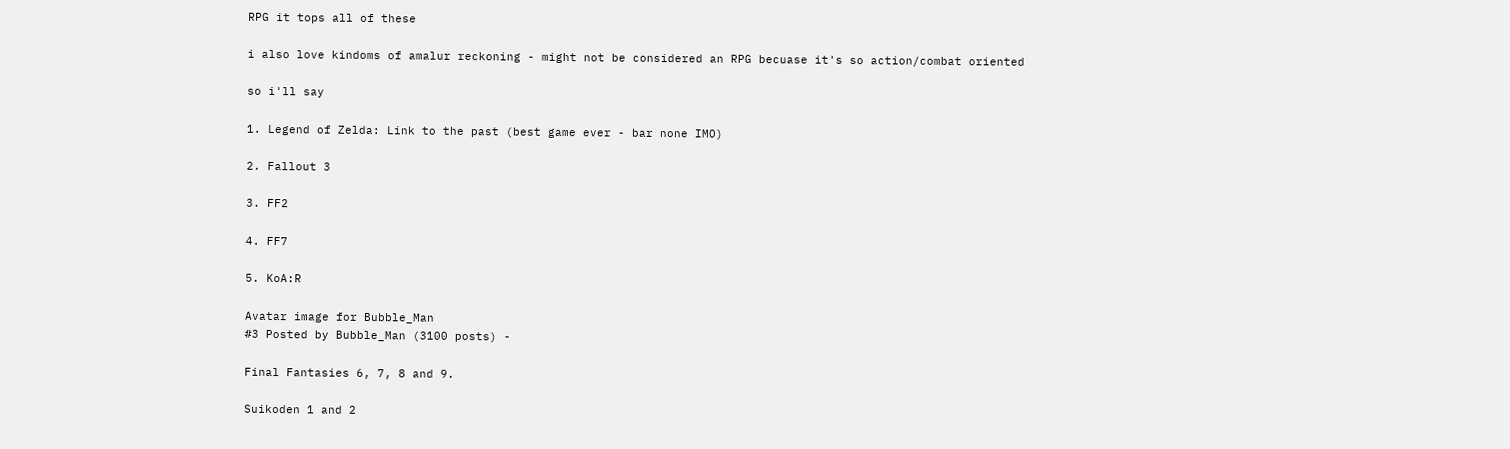RPG it tops all of these

i also love kindoms of amalur reckoning - might not be considered an RPG becuase it's so action/combat oriented

so i'll say

1. Legend of Zelda: Link to the past (best game ever - bar none IMO)

2. Fallout 3

3. FF2

4. FF7

5. KoA:R

Avatar image for Bubble_Man
#3 Posted by Bubble_Man (3100 posts) -

Final Fantasies 6, 7, 8 and 9.

Suikoden 1 and 2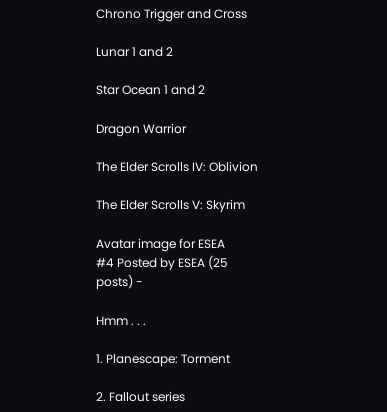Chrono Trigger and Cross

Lunar 1 and 2

Star Ocean 1 and 2

Dragon Warrior

The Elder Scrolls IV: Oblivion

The Elder Scrolls V: Skyrim

Avatar image for ESEA
#4 Posted by ESEA (25 posts) -

Hmm . . .

1. Planescape: Torment

2. Fallout series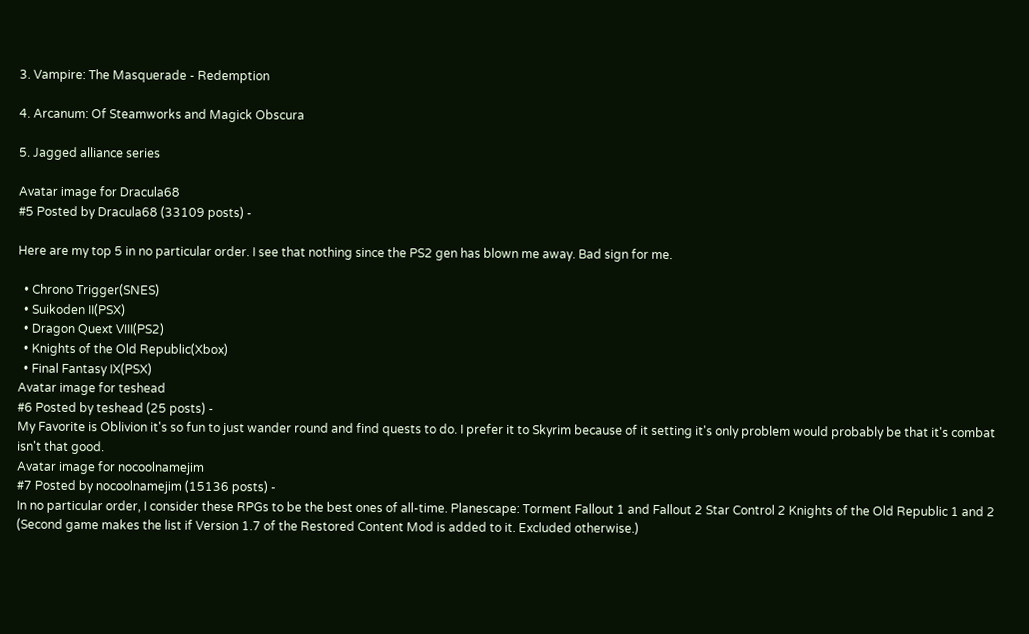3. Vampire: The Masquerade - Redemption

4. Arcanum: Of Steamworks and Magick Obscura

5. Jagged alliance series

Avatar image for Dracula68
#5 Posted by Dracula68 (33109 posts) -

Here are my top 5 in no particular order. I see that nothing since the PS2 gen has blown me away. Bad sign for me.

  • Chrono Trigger(SNES)
  • Suikoden II(PSX)
  • Dragon Quext VIII(PS2)
  • Knights of the Old Republic(Xbox)
  • Final Fantasy IX(PSX)
Avatar image for teshead
#6 Posted by teshead (25 posts) -
My Favorite is Oblivion it's so fun to just wander round and find quests to do. I prefer it to Skyrim because of it setting it's only problem would probably be that it's combat isn't that good.
Avatar image for nocoolnamejim
#7 Posted by nocoolnamejim (15136 posts) -
In no particular order, I consider these RPGs to be the best ones of all-time. Planescape: Torment Fallout 1 and Fallout 2 Star Control 2 Knights of the Old Republic 1 and 2 (Second game makes the list if Version 1.7 of the Restored Content Mod is added to it. Excluded otherwise.)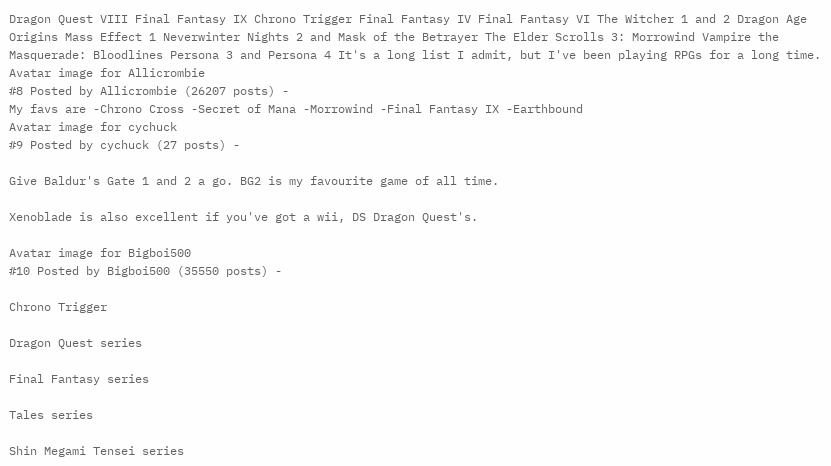Dragon Quest VIII Final Fantasy IX Chrono Trigger Final Fantasy IV Final Fantasy VI The Witcher 1 and 2 Dragon Age Origins Mass Effect 1 Neverwinter Nights 2 and Mask of the Betrayer The Elder Scrolls 3: Morrowind Vampire the Masquerade: Bloodlines Persona 3 and Persona 4 It's a long list I admit, but I've been playing RPGs for a long time.
Avatar image for Allicrombie
#8 Posted by Allicrombie (26207 posts) -
My favs are -Chrono Cross -Secret of Mana -Morrowind -Final Fantasy IX -Earthbound
Avatar image for cychuck
#9 Posted by cychuck (27 posts) -

Give Baldur's Gate 1 and 2 a go. BG2 is my favourite game of all time.

Xenoblade is also excellent if you've got a wii, DS Dragon Quest's.

Avatar image for Bigboi500
#10 Posted by Bigboi500 (35550 posts) -

Chrono Trigger

Dragon Quest series

Final Fantasy series

Tales series

Shin Megami Tensei series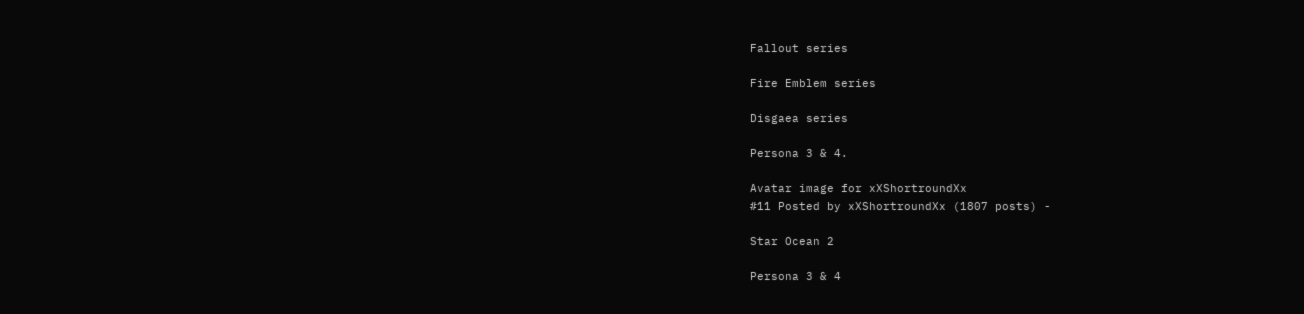Fallout series

Fire Emblem series

Disgaea series

Persona 3 & 4.

Avatar image for xXShortroundXx
#11 Posted by xXShortroundXx (1807 posts) -

Star Ocean 2

Persona 3 & 4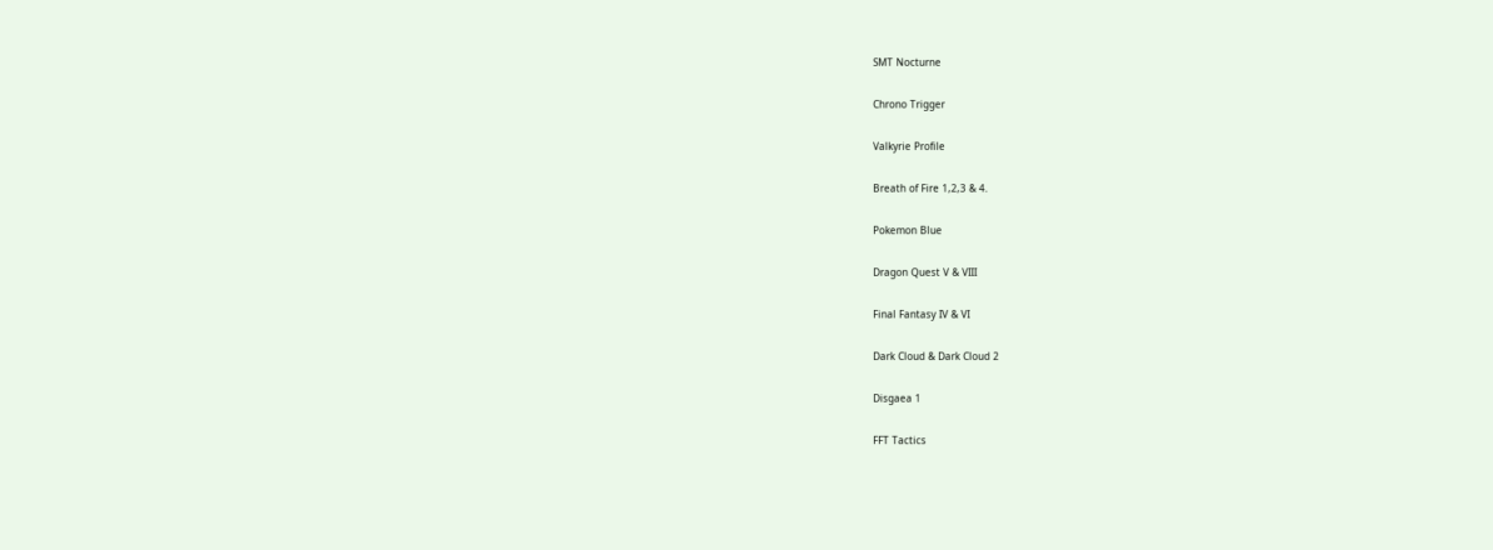SMT Nocturne

Chrono Trigger

Valkyrie Profile

Breath of Fire 1,2,3 & 4.

Pokemon Blue

Dragon Quest V & VIII

Final Fantasy IV & VI

Dark Cloud & Dark Cloud 2

Disgaea 1

FFT Tactics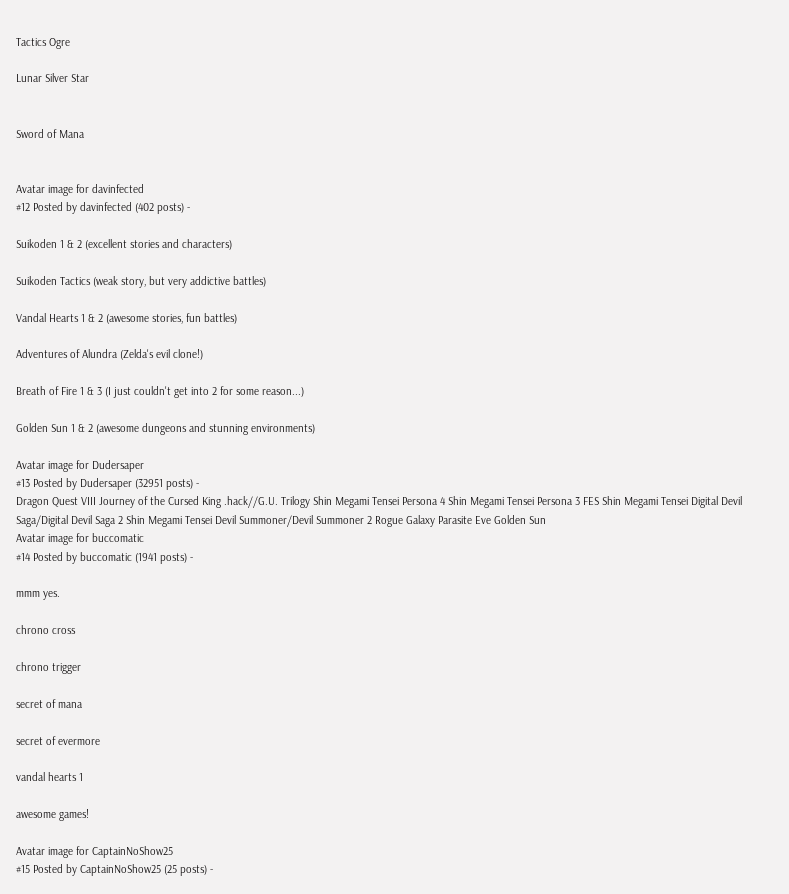Tactics Ogre

Lunar Silver Star


Sword of Mana


Avatar image for davinfected
#12 Posted by davinfected (402 posts) -

Suikoden 1 & 2 (excellent stories and characters)

Suikoden Tactics (weak story, but very addictive battles)

Vandal Hearts 1 & 2 (awesome stories, fun battles)

Adventures of Alundra (Zelda's evil clone!)

Breath of Fire 1 & 3 (I just couldn't get into 2 for some reason...)

Golden Sun 1 & 2 (awesome dungeons and stunning environments)

Avatar image for Dudersaper
#13 Posted by Dudersaper (32951 posts) -
Dragon Quest VIII Journey of the Cursed King .hack//G.U. Trilogy Shin Megami Tensei Persona 4 Shin Megami Tensei Persona 3 FES Shin Megami Tensei Digital Devil Saga/Digital Devil Saga 2 Shin Megami Tensei Devil Summoner/Devil Summoner 2 Rogue Galaxy Parasite Eve Golden Sun
Avatar image for buccomatic
#14 Posted by buccomatic (1941 posts) -

mmm yes.

chrono cross

chrono trigger

secret of mana

secret of evermore

vandal hearts 1

awesome games!

Avatar image for CaptainNoShow25
#15 Posted by CaptainNoShow25 (25 posts) -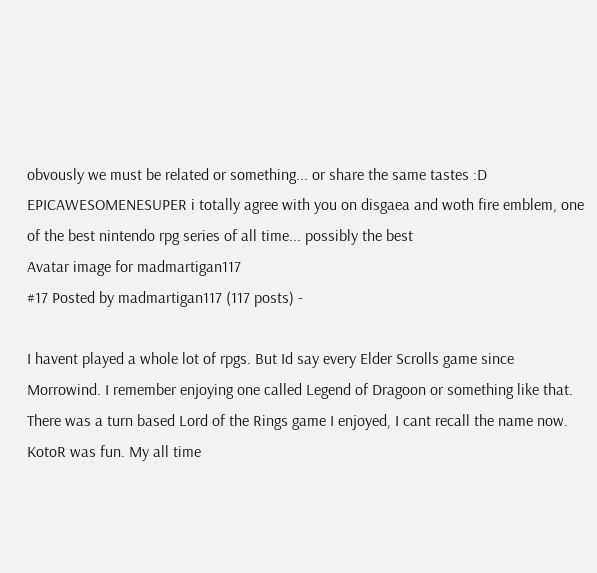obvously we must be related or something... or share the same tastes :D EPICAWESOMENESUPER i totally agree with you on disgaea and woth fire emblem, one of the best nintendo rpg series of all time... possibly the best
Avatar image for madmartigan117
#17 Posted by madmartigan117 (117 posts) -

I havent played a whole lot of rpgs. But Id say every Elder Scrolls game since Morrowind. I remember enjoying one called Legend of Dragoon or something like that. There was a turn based Lord of the Rings game I enjoyed, I cant recall the name now. KotoR was fun. My all time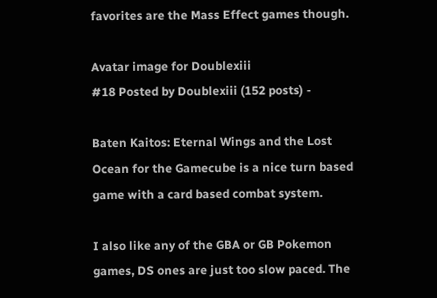favorites are the Mass Effect games though.

Avatar image for Doublexiii
#18 Posted by Doublexiii (152 posts) -

Baten Kaitos: Eternal Wings and the Lost Ocean for the Gamecube is a nice turn based game with a card based combat system.

I also like any of the GBA or GB Pokemon games, DS ones are just too slow paced. The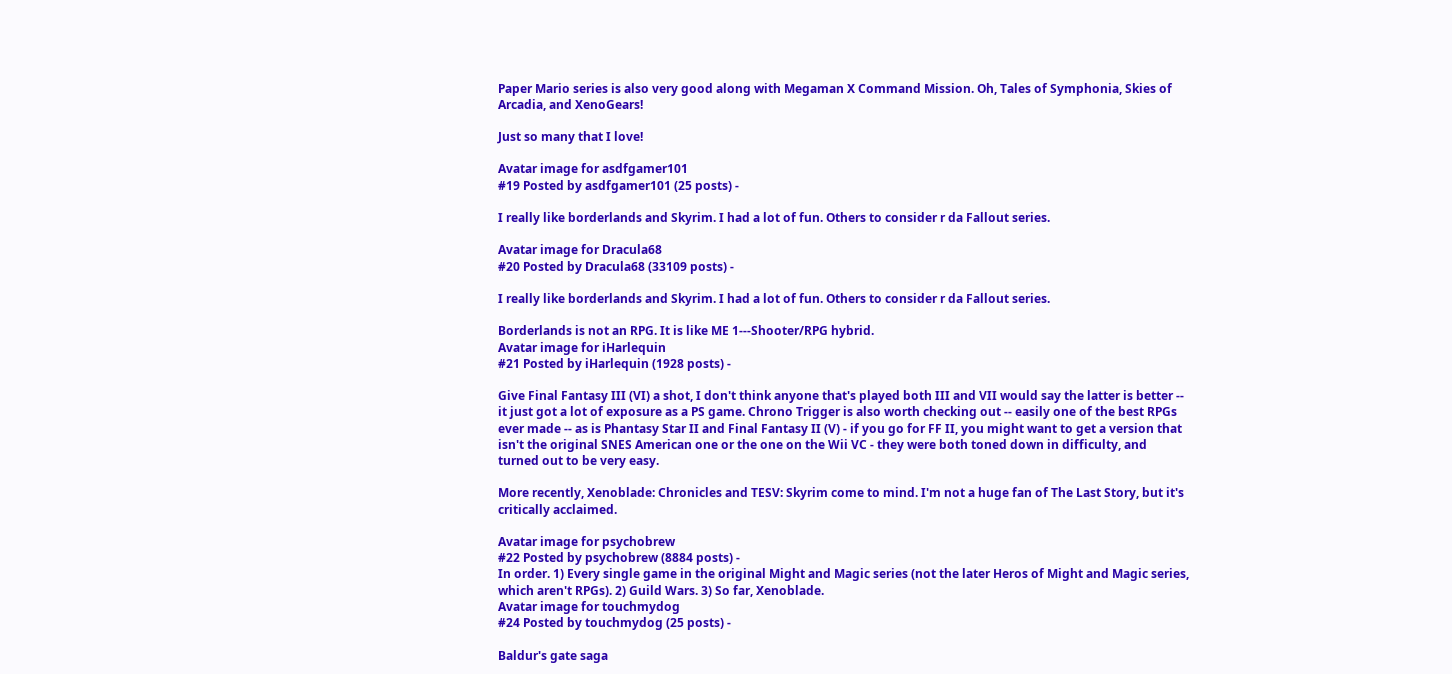Paper Mario series is also very good along with Megaman X Command Mission. Oh, Tales of Symphonia, Skies of Arcadia, and XenoGears!

Just so many that I love!

Avatar image for asdfgamer101
#19 Posted by asdfgamer101 (25 posts) -

I really like borderlands and Skyrim. I had a lot of fun. Others to consider r da Fallout series.

Avatar image for Dracula68
#20 Posted by Dracula68 (33109 posts) -

I really like borderlands and Skyrim. I had a lot of fun. Others to consider r da Fallout series.

Borderlands is not an RPG. It is like ME 1---Shooter/RPG hybrid.
Avatar image for iHarlequin
#21 Posted by iHarlequin (1928 posts) -

Give Final Fantasy III (VI) a shot, I don't think anyone that's played both III and VII would say the latter is better -- it just got a lot of exposure as a PS game. Chrono Trigger is also worth checking out -- easily one of the best RPGs ever made -- as is Phantasy Star II and Final Fantasy II (V) - if you go for FF II, you might want to get a version that isn't the original SNES American one or the one on the Wii VC - they were both toned down in difficulty, and turned out to be very easy.

More recently, Xenoblade: Chronicles and TESV: Skyrim come to mind. I'm not a huge fan of The Last Story, but it's critically acclaimed.

Avatar image for psychobrew
#22 Posted by psychobrew (8884 posts) -
In order. 1) Every single game in the original Might and Magic series (not the later Heros of Might and Magic series, which aren't RPGs). 2) Guild Wars. 3) So far, Xenoblade.
Avatar image for touchmydog
#24 Posted by touchmydog (25 posts) -

Baldur's gate saga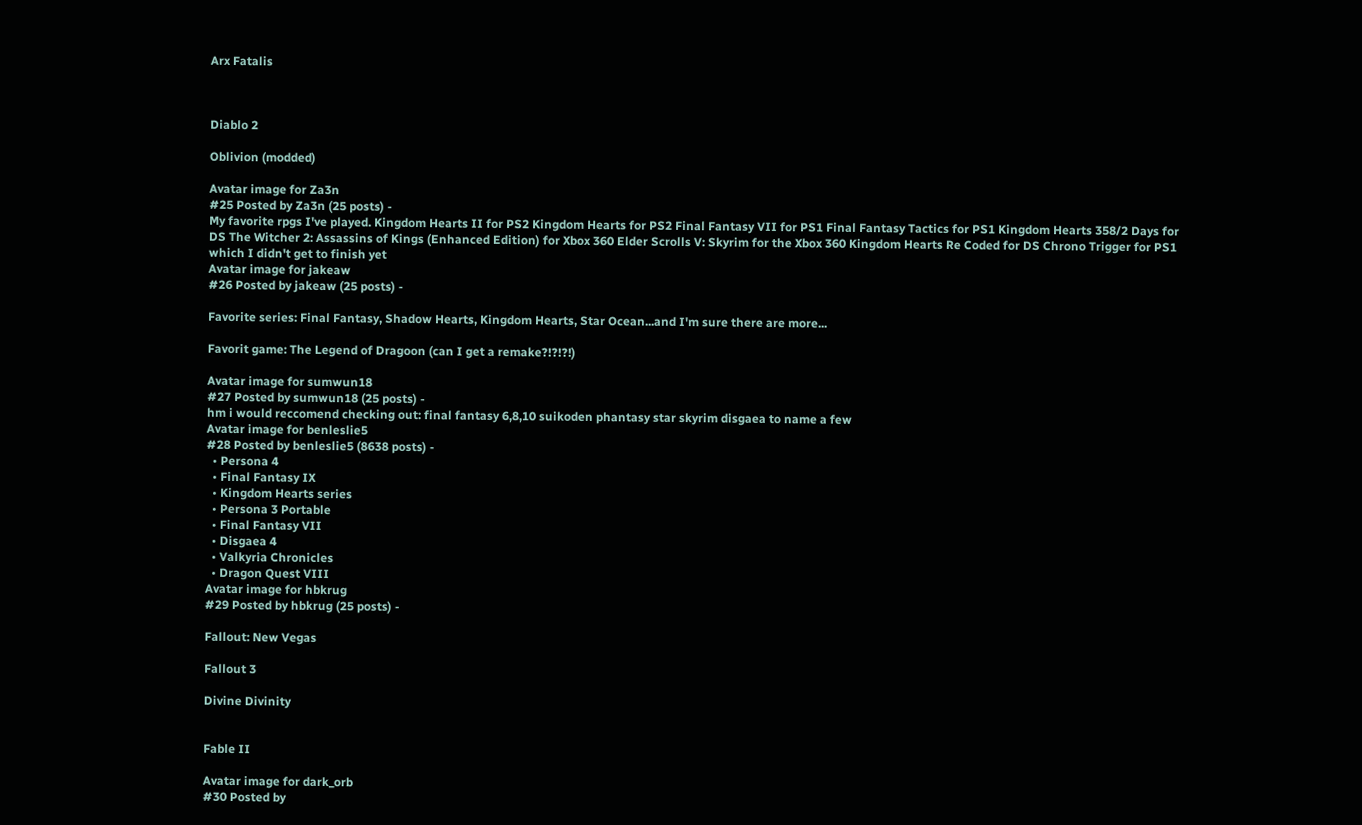Arx Fatalis



Diablo 2

Oblivion (modded)

Avatar image for Za3n
#25 Posted by Za3n (25 posts) -
My favorite rpgs I've played. Kingdom Hearts II for PS2 Kingdom Hearts for PS2 Final Fantasy VII for PS1 Final Fantasy Tactics for PS1 Kingdom Hearts 358/2 Days for DS The Witcher 2: Assassins of Kings (Enhanced Edition) for Xbox 360 Elder Scrolls V: Skyrim for the Xbox 360 Kingdom Hearts Re Coded for DS Chrono Trigger for PS1 which I didn't get to finish yet
Avatar image for jakeaw
#26 Posted by jakeaw (25 posts) -

Favorite series: Final Fantasy, Shadow Hearts, Kingdom Hearts, Star Ocean...and I'm sure there are more...

Favorit game: The Legend of Dragoon (can I get a remake?!?!?!)

Avatar image for sumwun18
#27 Posted by sumwun18 (25 posts) -
hm i would reccomend checking out: final fantasy 6,8,10 suikoden phantasy star skyrim disgaea to name a few
Avatar image for benleslie5
#28 Posted by benleslie5 (8638 posts) -
  • Persona 4
  • Final Fantasy IX
  • Kingdom Hearts series
  • Persona 3 Portable
  • Final Fantasy VII
  • Disgaea 4
  • Valkyria Chronicles
  • Dragon Quest VIII
Avatar image for hbkrug
#29 Posted by hbkrug (25 posts) -

Fallout: New Vegas

Fallout 3

Divine Divinity


Fable II

Avatar image for dark_orb
#30 Posted by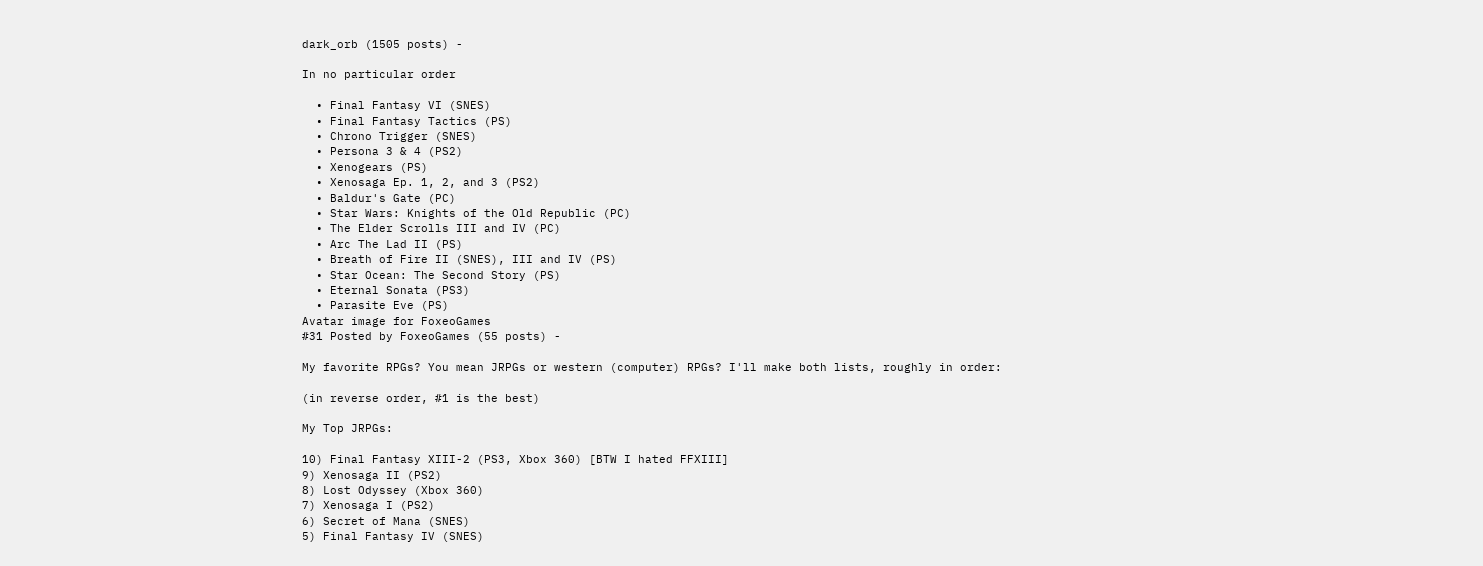dark_orb (1505 posts) -

In no particular order

  • Final Fantasy VI (SNES)
  • Final Fantasy Tactics (PS)
  • Chrono Trigger (SNES)
  • Persona 3 & 4 (PS2)
  • Xenogears (PS)
  • Xenosaga Ep. 1, 2, and 3 (PS2)
  • Baldur's Gate (PC)
  • Star Wars: Knights of the Old Republic (PC)
  • The Elder Scrolls III and IV (PC)
  • Arc The Lad II (PS)
  • Breath of Fire II (SNES), III and IV (PS)
  • Star Ocean: The Second Story (PS)
  • Eternal Sonata (PS3)
  • Parasite Eve (PS)
Avatar image for FoxeoGames
#31 Posted by FoxeoGames (55 posts) -

My favorite RPGs? You mean JRPGs or western (computer) RPGs? I'll make both lists, roughly in order:

(in reverse order, #1 is the best)

My Top JRPGs:

10) Final Fantasy XIII-2 (PS3, Xbox 360) [BTW I hated FFXIII]
9) Xenosaga II (PS2)
8) Lost Odyssey (Xbox 360)
7) Xenosaga I (PS2)
6) Secret of Mana (SNES)
5) Final Fantasy IV (SNES)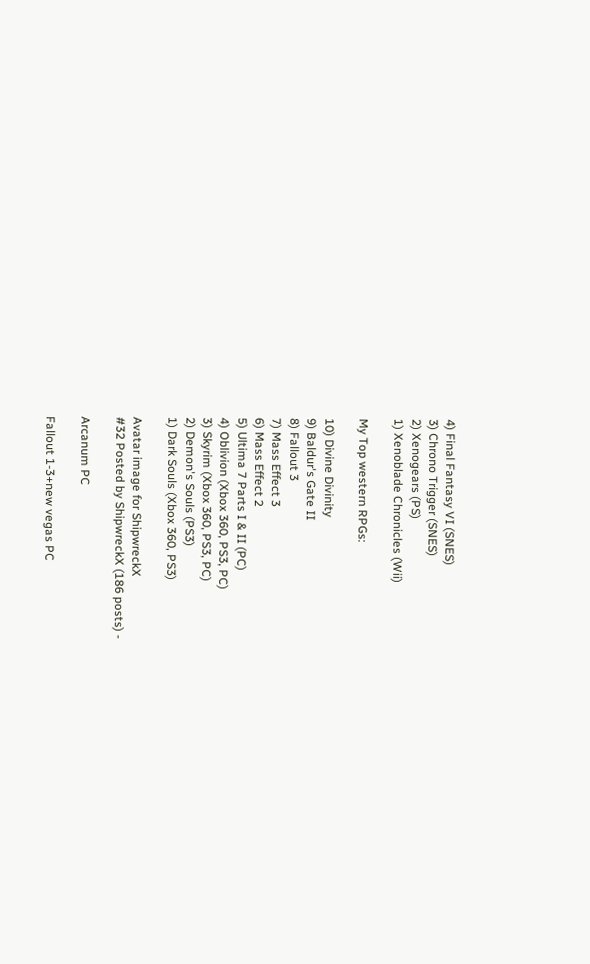4) Final Fantasy VI (SNES)
3) Chrono Trigger (SNES)
2) Xenogears (PS)
1) Xenoblade Chronicles (Wii)

My Top western RPGs:

10) Divine Divinity
9) Baldur's Gate II
8) Fallout 3
7) Mass Effect 3
6) Mass Effect 2
5) Ultima 7 Parts I & II (PC)
4) Oblivion (Xbox 360, PS3, PC)
3) Skyrim (Xbox 360, PS3, PC)
2) Demon's Souls (PS3)
1) Dark Souls (Xbox 360, PS3)

Avatar image for ShipwreckX
#32 Posted by ShipwreckX (186 posts) -

Arcanum PC

Fallout 1-3+new vegas PC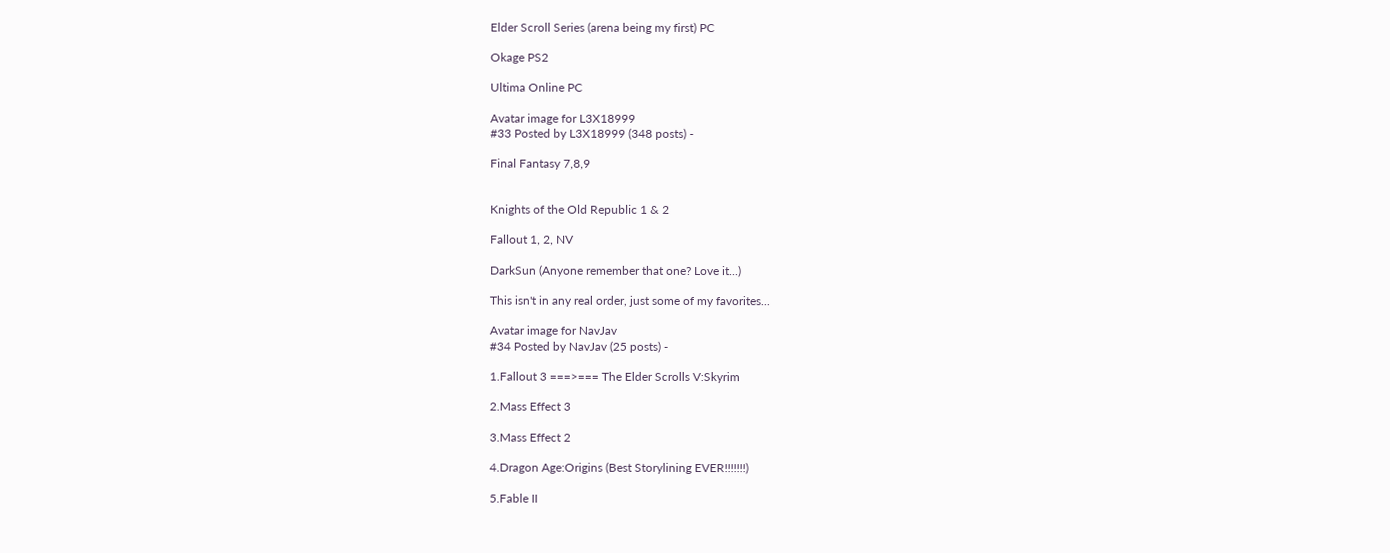Elder Scroll Series (arena being my first) PC

Okage PS2

Ultima Online PC

Avatar image for L3X18999
#33 Posted by L3X18999 (348 posts) -

Final Fantasy 7,8,9


Knights of the Old Republic 1 & 2

Fallout 1, 2, NV

DarkSun (Anyone remember that one? Love it...)

This isn't in any real order, just some of my favorites...

Avatar image for NavJav
#34 Posted by NavJav (25 posts) -

1.Fallout 3 ===>=== The Elder Scrolls V:Skyrim

2.Mass Effect 3

3.Mass Effect 2

4.Dragon Age:Origins (Best Storylining EVER!!!!!!!)

5.Fable II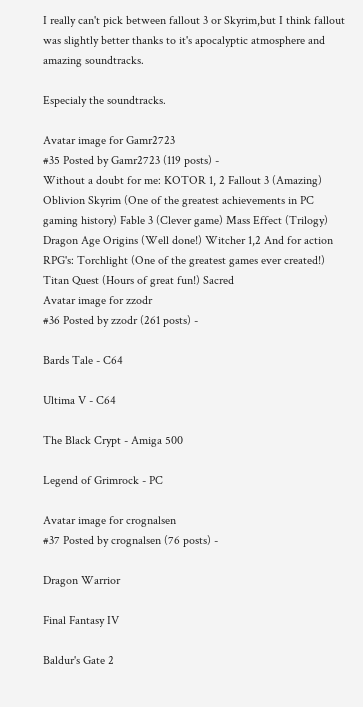I really can't pick between fallout 3 or Skyrim,but I think fallout was slightly better thanks to it's apocalyptic atmosphere and amazing soundtracks.

Especialy the soundtracks.

Avatar image for Gamr2723
#35 Posted by Gamr2723 (119 posts) -
Without a doubt for me: KOTOR 1, 2 Fallout 3 (Amazing) Oblivion Skyrim (One of the greatest achievements in PC gaming history) Fable 3 (Clever game) Mass Effect (Trilogy) Dragon Age Origins (Well done!) Witcher 1,2 And for action RPG's: Torchlight (One of the greatest games ever created!) Titan Quest (Hours of great fun!) Sacred
Avatar image for zzodr
#36 Posted by zzodr (261 posts) -

Bards Tale - C64

Ultima V - C64

The Black Crypt - Amiga 500

Legend of Grimrock - PC

Avatar image for crognalsen
#37 Posted by crognalsen (76 posts) -

Dragon Warrior

Final Fantasy IV

Baldur's Gate 2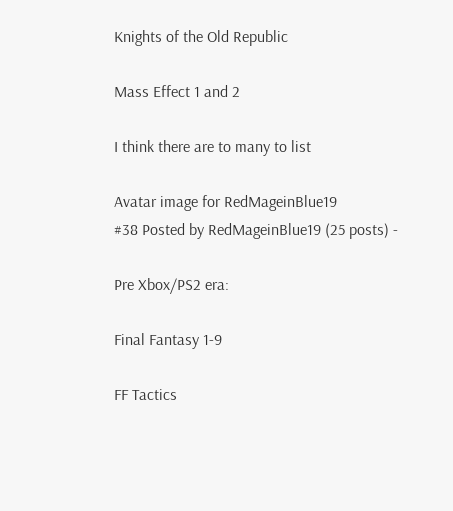Knights of the Old Republic

Mass Effect 1 and 2

I think there are to many to list

Avatar image for RedMageinBlue19
#38 Posted by RedMageinBlue19 (25 posts) -

Pre Xbox/PS2 era:

Final Fantasy 1-9

FF Tactics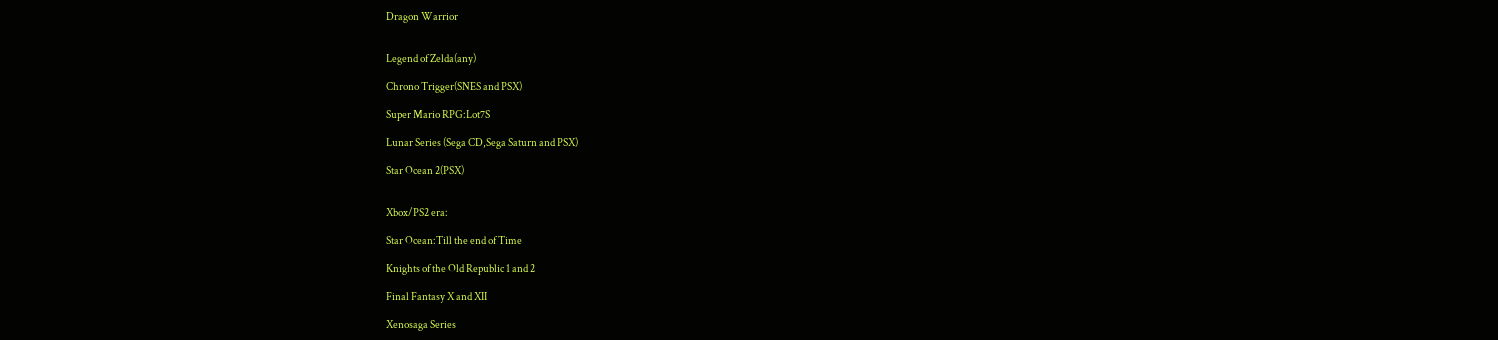Dragon Warrior


Legend of Zelda(any)

Chrono Trigger(SNES and PSX)

Super Mario RPG:Lot7S

Lunar Series (Sega CD,Sega Saturn and PSX)

Star Ocean 2(PSX)


Xbox/PS2 era:

Star Ocean:Till the end of Time

Knights of the Old Republic 1 and 2

Final Fantasy X and XII

Xenosaga Series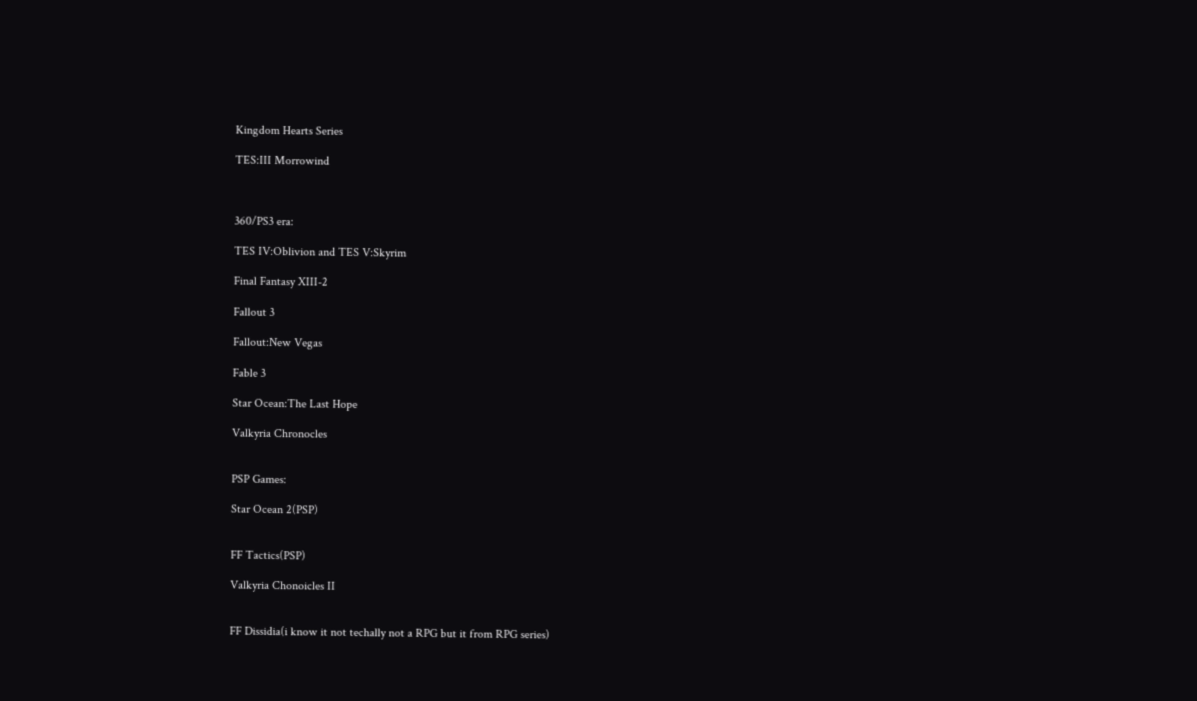Kingdom Hearts Series

TES:III Morrowind



360/PS3 era:

TES IV:Oblivion and TES V:Skyrim

Final Fantasy XIII-2

Fallout 3

Fallout:New Vegas

Fable 3

Star Ocean:The Last Hope

Valkyria Chronocles


PSP Games:

Star Ocean 2(PSP)


FF Tactics(PSP)

Valkyria Chonoicles II


FF Dissidia(i know it not techally not a RPG but it from RPG series)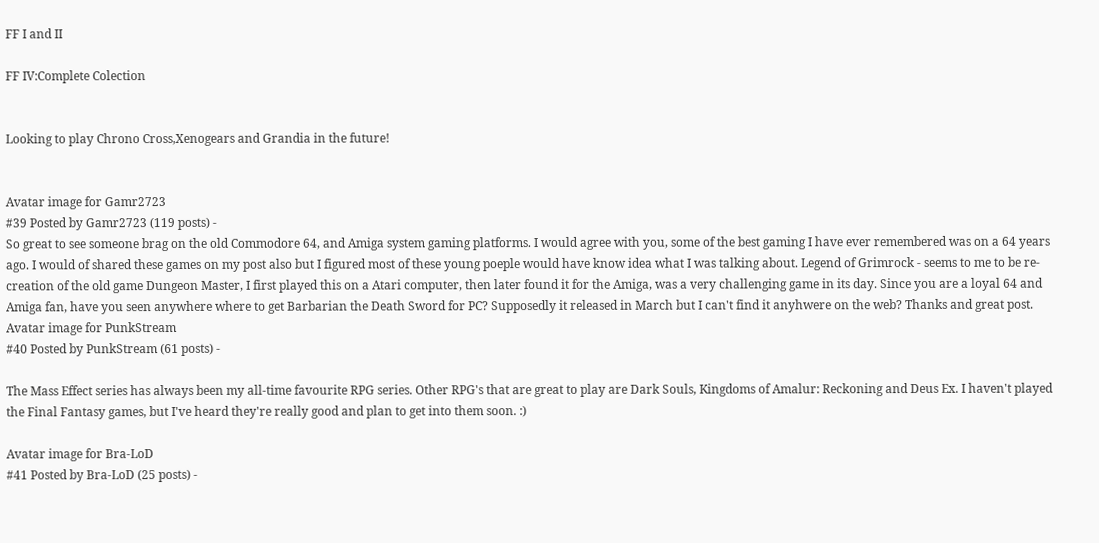FF I and II

FF IV:Complete Colection


Looking to play Chrono Cross,Xenogears and Grandia in the future!


Avatar image for Gamr2723
#39 Posted by Gamr2723 (119 posts) -
So great to see someone brag on the old Commodore 64, and Amiga system gaming platforms. I would agree with you, some of the best gaming I have ever remembered was on a 64 years ago. I would of shared these games on my post also but I figured most of these young poeple would have know idea what I was talking about. Legend of Grimrock - seems to me to be re-creation of the old game Dungeon Master, I first played this on a Atari computer, then later found it for the Amiga, was a very challenging game in its day. Since you are a loyal 64 and Amiga fan, have you seen anywhere where to get Barbarian the Death Sword for PC? Supposedly it released in March but I can't find it anyhwere on the web? Thanks and great post.
Avatar image for PunkStream
#40 Posted by PunkStream (61 posts) -

The Mass Effect series has always been my all-time favourite RPG series. Other RPG's that are great to play are Dark Souls, Kingdoms of Amalur: Reckoning and Deus Ex. I haven't played the Final Fantasy games, but I've heard they're really good and plan to get into them soon. :)

Avatar image for Bra-LoD
#41 Posted by Bra-LoD (25 posts) -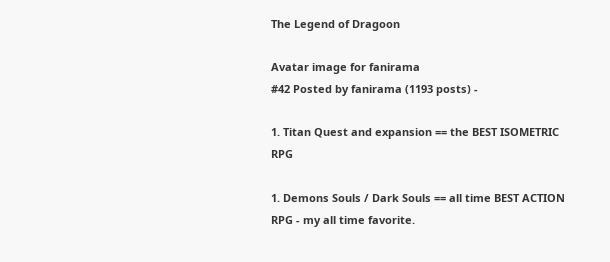The Legend of Dragoon

Avatar image for fanirama
#42 Posted by fanirama (1193 posts) -

1. Titan Quest and expansion == the BEST ISOMETRIC RPG

1. Demons Souls / Dark Souls == all time BEST ACTION RPG - my all time favorite.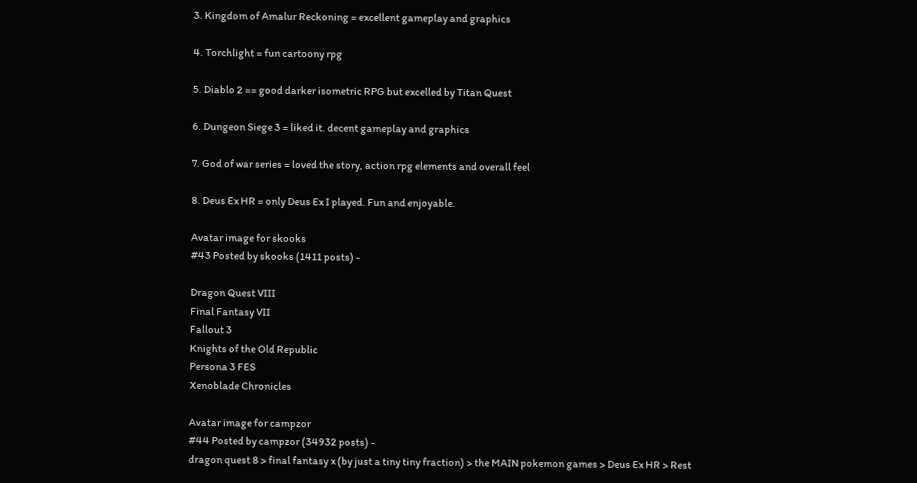3. Kingdom of Amalur Reckoning = excellent gameplay and graphics

4. Torchlight = fun cartoony rpg

5. Diablo 2 == good darker isometric RPG but excelled by Titan Quest

6. Dungeon Siege 3 = liked it. decent gameplay and graphics

7. God of war series = loved the story, action rpg elements and overall feel

8. Deus Ex HR = only Deus Ex I played. Fun and enjoyable.

Avatar image for skooks
#43 Posted by skooks (1411 posts) -

Dragon Quest VIII
Final Fantasy VII
Fallout 3
Knights of the Old Republic
Persona 3 FES
Xenoblade Chronicles

Avatar image for campzor
#44 Posted by campzor (34932 posts) -
dragon quest 8 > final fantasy x (by just a tiny tiny fraction) > the MAIN pokemon games > Deus Ex HR > Rest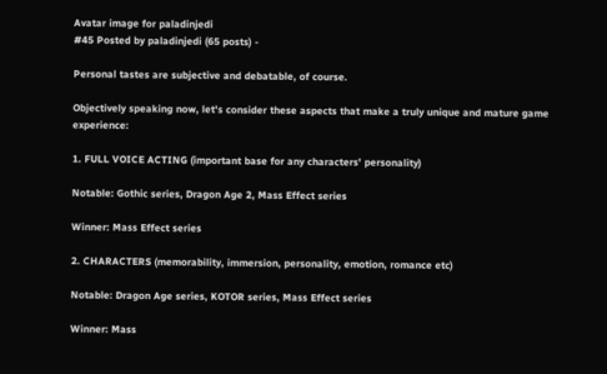Avatar image for paladinjedi
#45 Posted by paladinjedi (65 posts) -

Personal tastes are subjective and debatable, of course.

Objectively speaking now, let's consider these aspects that make a truly unique and mature game experience:

1. FULL VOICE ACTING (important base for any characters' personality)

Notable: Gothic series, Dragon Age 2, Mass Effect series

Winner: Mass Effect series

2. CHARACTERS (memorability, immersion, personality, emotion, romance etc)

Notable: Dragon Age series, KOTOR series, Mass Effect series

Winner: Mass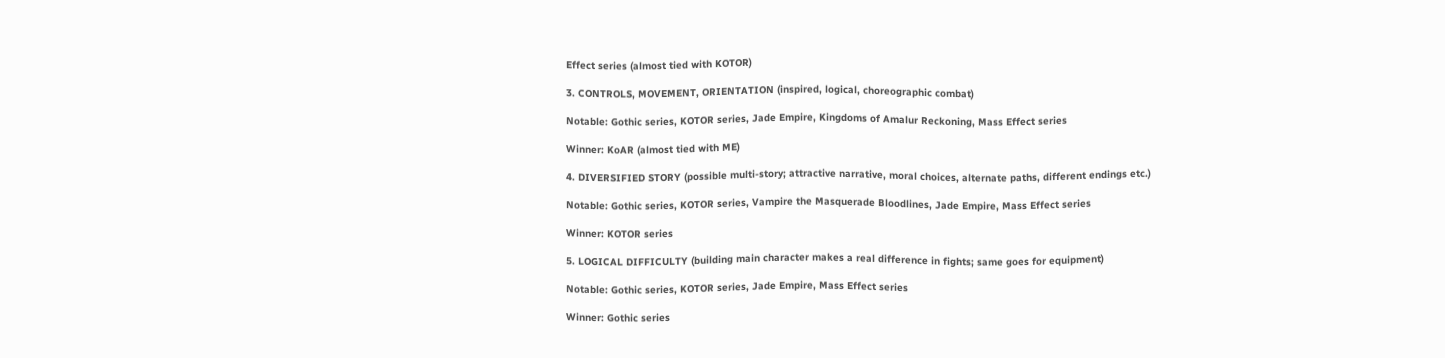Effect series (almost tied with KOTOR)

3. CONTROLS, MOVEMENT, ORIENTATION (inspired, logical, choreographic combat)

Notable: Gothic series, KOTOR series, Jade Empire, Kingdoms of Amalur Reckoning, Mass Effect series

Winner: KoAR (almost tied with ME)

4. DIVERSIFIED STORY (possible multi-story; attractive narrative, moral choices, alternate paths, different endings etc.)

Notable: Gothic series, KOTOR series, Vampire the Masquerade Bloodlines, Jade Empire, Mass Effect series

Winner: KOTOR series

5. LOGICAL DIFFICULTY (building main character makes a real difference in fights; same goes for equipment)

Notable: Gothic series, KOTOR series, Jade Empire, Mass Effect series

Winner: Gothic series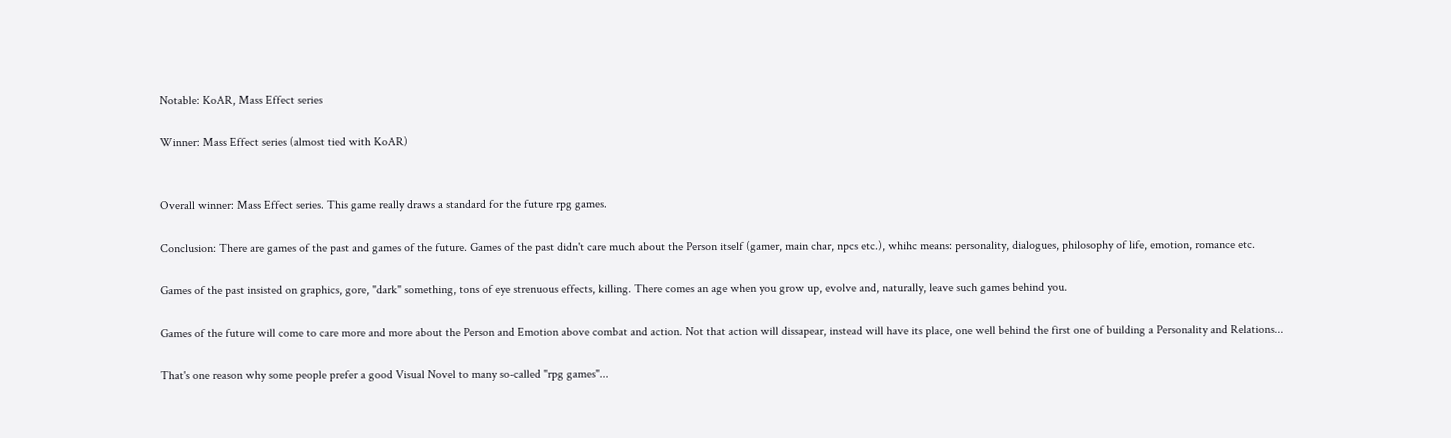Notable: KoAR, Mass Effect series

Winner: Mass Effect series (almost tied with KoAR)


Overall winner: Mass Effect series. This game really draws a standard for the future rpg games.

Conclusion: There are games of the past and games of the future. Games of the past didn't care much about the Person itself (gamer, main char, npcs etc.), whihc means: personality, dialogues, philosophy of life, emotion, romance etc.

Games of the past insisted on graphics, gore, "dark" something, tons of eye strenuous effects, killing. There comes an age when you grow up, evolve and, naturally, leave such games behind you.

Games of the future will come to care more and more about the Person and Emotion above combat and action. Not that action will dissapear, instead will have its place, one well behind the first one of building a Personality and Relations...

That's one reason why some people prefer a good Visual Novel to many so-called "rpg games"...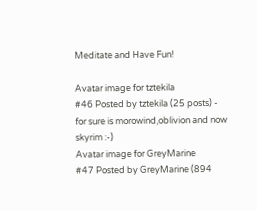Meditate and Have Fun!

Avatar image for tztekila
#46 Posted by tztekila (25 posts) -
for sure is morowind,oblivion and now skyrim :-)
Avatar image for GreyMarine
#47 Posted by GreyMarine (894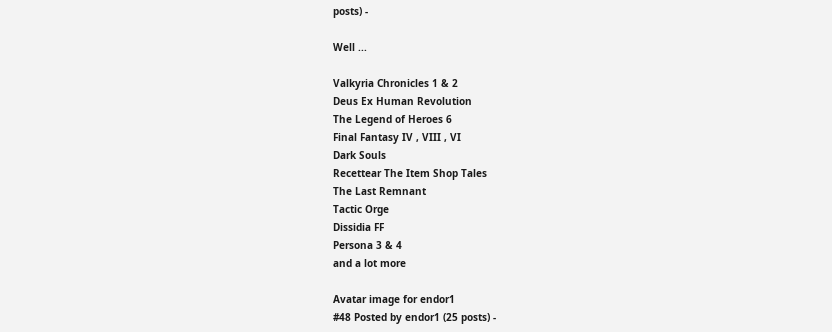posts) -

Well ...

Valkyria Chronicles 1 & 2
Deus Ex Human Revolution
The Legend of Heroes 6
Final Fantasy IV , VIII , VI
Dark Souls
Recettear The Item Shop Tales
The Last Remnant
Tactic Orge
Dissidia FF
Persona 3 & 4
and a lot more

Avatar image for endor1
#48 Posted by endor1 (25 posts) -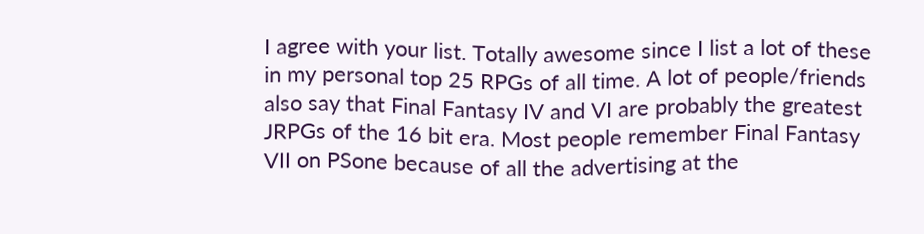I agree with your list. Totally awesome since I list a lot of these in my personal top 25 RPGs of all time. A lot of people/friends also say that Final Fantasy IV and VI are probably the greatest JRPGs of the 16 bit era. Most people remember Final Fantasy VII on PSone because of all the advertising at the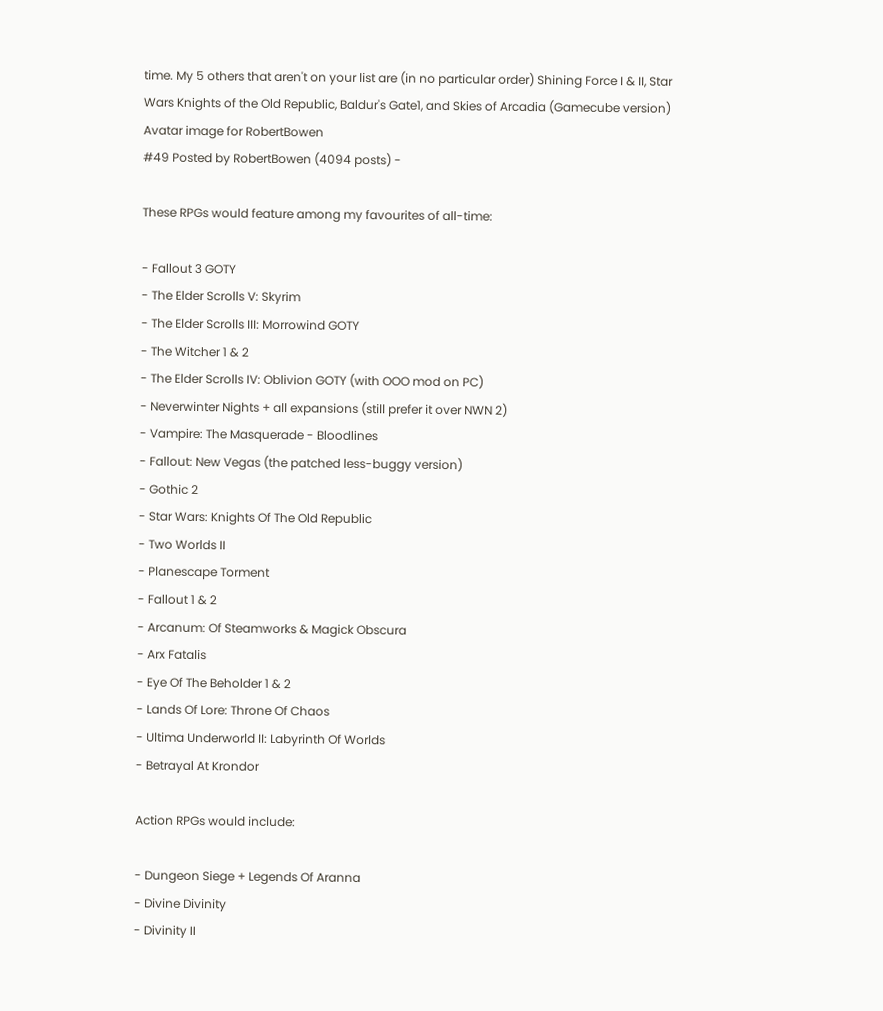time. My 5 others that aren't on your list are (in no particular order) Shining Force I & II, Star Wars Knights of the Old Republic, Baldur's Gate1, and Skies of Arcadia (Gamecube version)
Avatar image for RobertBowen
#49 Posted by RobertBowen (4094 posts) -

These RPGs would feature among my favourites of all-time:

- Fallout 3 GOTY
- The Elder Scrolls V: Skyrim
- The Elder Scrolls III: Morrowind GOTY
- The Witcher 1 & 2
- The Elder Scrolls IV: Oblivion GOTY (with OOO mod on PC)
- Neverwinter Nights + all expansions (still prefer it over NWN 2)
- Vampire: The Masquerade - Bloodlines
- Fallout: New Vegas (the patched less-buggy version)
- Gothic 2
- Star Wars: Knights Of The Old Republic
- Two Worlds II
- Planescape Torment
- Fallout 1 & 2
- Arcanum: Of Steamworks & Magick Obscura
- Arx Fatalis
- Eye Of The Beholder 1 & 2
- Lands Of Lore: Throne Of Chaos
- Ultima Underworld II: Labyrinth Of Worlds
- Betrayal At Krondor

Action RPGs would include:

- Dungeon Siege + Legends Of Aranna
- Divine Divinity
- Divinity II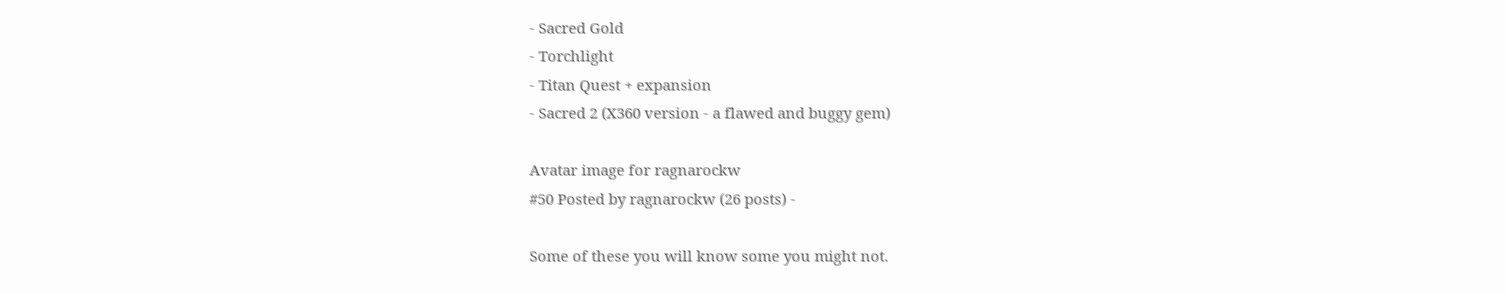- Sacred Gold
- Torchlight
- Titan Quest + expansion
- Sacred 2 (X360 version - a flawed and buggy gem)

Avatar image for ragnarockw
#50 Posted by ragnarockw (26 posts) -

Some of these you will know some you might not.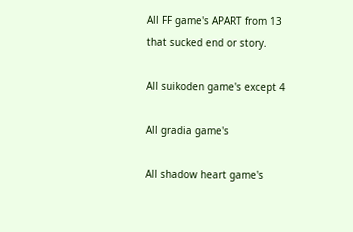All FF game's APART from 13 that sucked end or story.

All suikoden game's except 4

All gradia game's

All shadow heart game's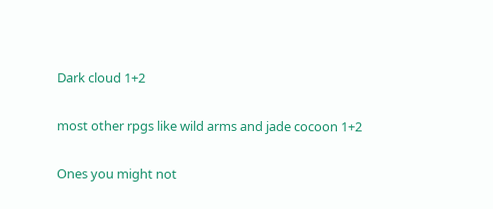Dark cloud 1+2

most other rpgs like wild arms and jade cocoon 1+2

Ones you might not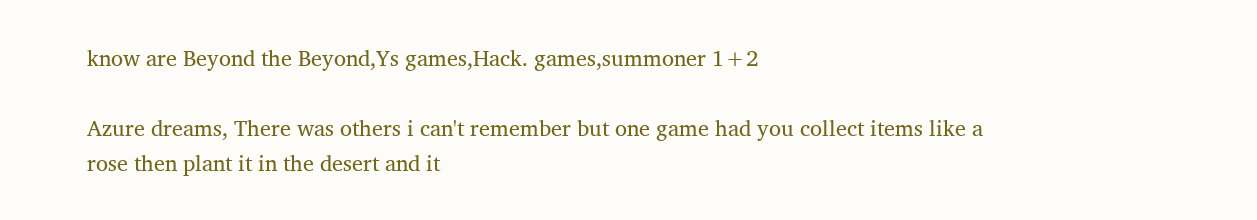know are Beyond the Beyond,Ys games,Hack. games,summoner 1+2

Azure dreams, There was others i can't remember but one game had you collect items like a rose then plant it in the desert and it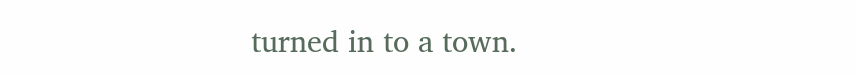turned in to a town.